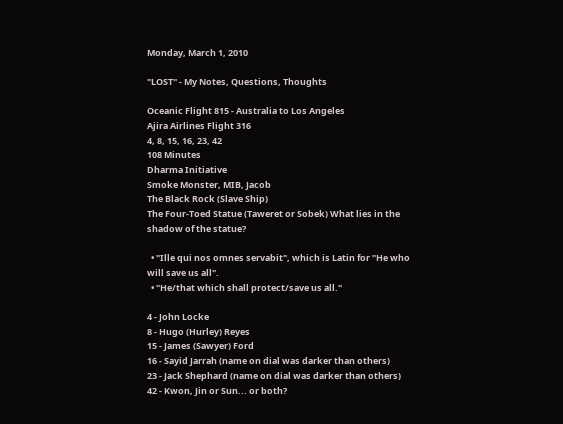Monday, March 1, 2010

"LOST" - My Notes, Questions, Thoughts

Oceanic Flight 815 - Australia to Los Angeles
Ajira Airlines Flight 316
4, 8, 15, 16, 23, 42
108 Minutes
Dharma Initiative
Smoke Monster, MIB, Jacob
The Black Rock (Slave Ship)
The Four-Toed Statue (Taweret or Sobek) What lies in the shadow of the statue?

  • "Ille qui nos omnes servabit", which is Latin for "He who will save us all".
  • "He/that which shall protect/save us all."

4 - John Locke
8 - Hugo (Hurley) Reyes
15 - James (Sawyer) Ford
16 - Sayid Jarrah (name on dial was darker than others)
23 - Jack Shephard (name on dial was darker than others)
42 - Kwon, Jin or Sun... or both?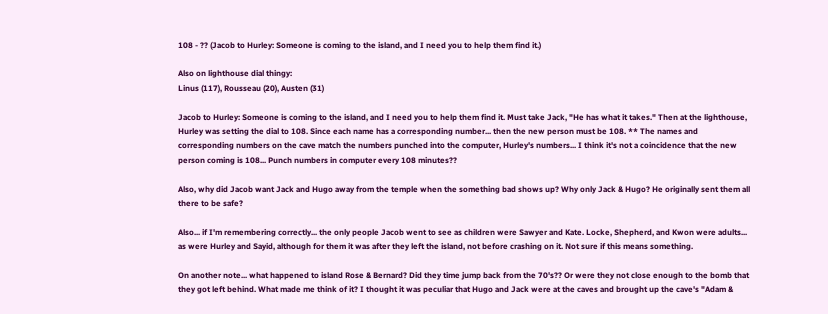108 - ?? (Jacob to Hurley: Someone is coming to the island, and I need you to help them find it.)

Also on lighthouse dial thingy:
Linus (117), Rousseau (20), Austen (31)

Jacob to Hurley: Someone is coming to the island, and I need you to help them find it. Must take Jack, "He has what it takes." Then at the lighthouse, Hurley was setting the dial to 108. Since each name has a corresponding number... then the new person must be 108. ** The names and corresponding numbers on the cave match the numbers punched into the computer, Hurley's numbers... I think it's not a coincidence that the new person coming is 108... Punch numbers in computer every 108 minutes??

Also, why did Jacob want Jack and Hugo away from the temple when the something bad shows up? Why only Jack & Hugo? He originally sent them all there to be safe?

Also... if I'm remembering correctly... the only people Jacob went to see as children were Sawyer and Kate. Locke, Shepherd, and Kwon were adults... as were Hurley and Sayid, although for them it was after they left the island, not before crashing on it. Not sure if this means something.

On another note... what happened to island Rose & Bernard? Did they time jump back from the 70's?? Or were they not close enough to the bomb that they got left behind. What made me think of it? I thought it was peculiar that Hugo and Jack were at the caves and brought up the cave's "Adam &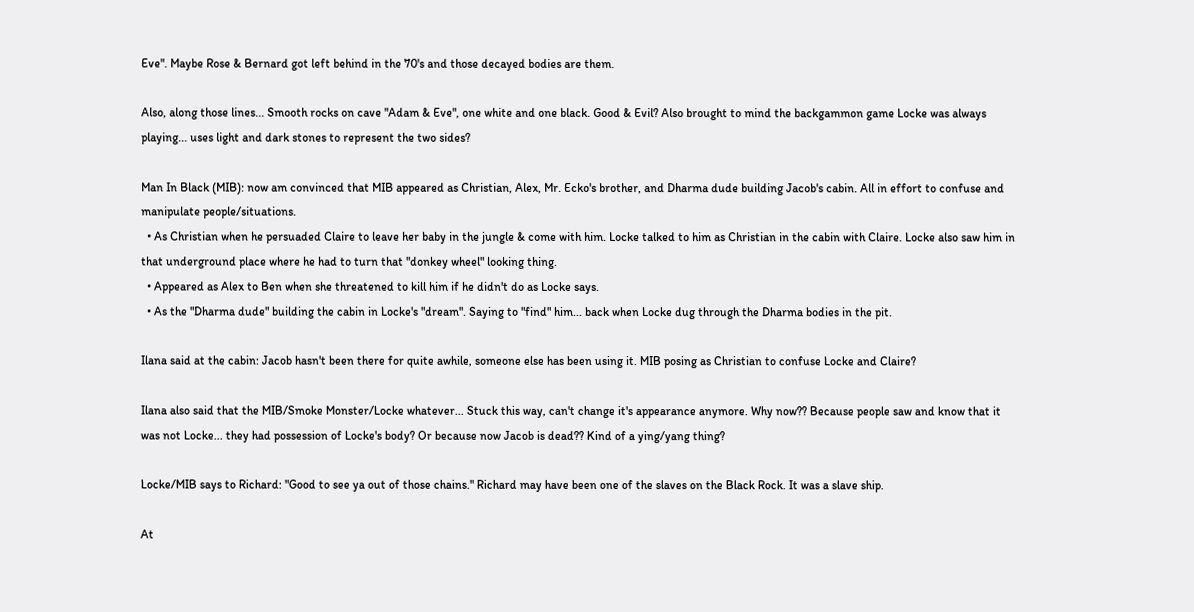Eve". Maybe Rose & Bernard got left behind in the 70's and those decayed bodies are them.

Also, along those lines... Smooth rocks on cave "Adam & Eve", one white and one black. Good & Evil? Also brought to mind the backgammon game Locke was always playing... uses light and dark stones to represent the two sides?

Man In Black (MIB): now am convinced that MIB appeared as Christian, Alex, Mr. Ecko's brother, and Dharma dude building Jacob's cabin. All in effort to confuse and manipulate people/situations.
  • As Christian when he persuaded Claire to leave her baby in the jungle & come with him. Locke talked to him as Christian in the cabin with Claire. Locke also saw him in that underground place where he had to turn that "donkey wheel" looking thing.
  • Appeared as Alex to Ben when she threatened to kill him if he didn't do as Locke says.
  • As the "Dharma dude" building the cabin in Locke's "dream". Saying to "find" him... back when Locke dug through the Dharma bodies in the pit.

Ilana said at the cabin: Jacob hasn't been there for quite awhile, someone else has been using it. MIB posing as Christian to confuse Locke and Claire?

Ilana also said that the MIB/Smoke Monster/Locke whatever... Stuck this way, can't change it's appearance anymore. Why now?? Because people saw and know that it was not Locke... they had possession of Locke's body? Or because now Jacob is dead?? Kind of a ying/yang thing?

Locke/MIB says to Richard: "Good to see ya out of those chains." Richard may have been one of the slaves on the Black Rock. It was a slave ship.

At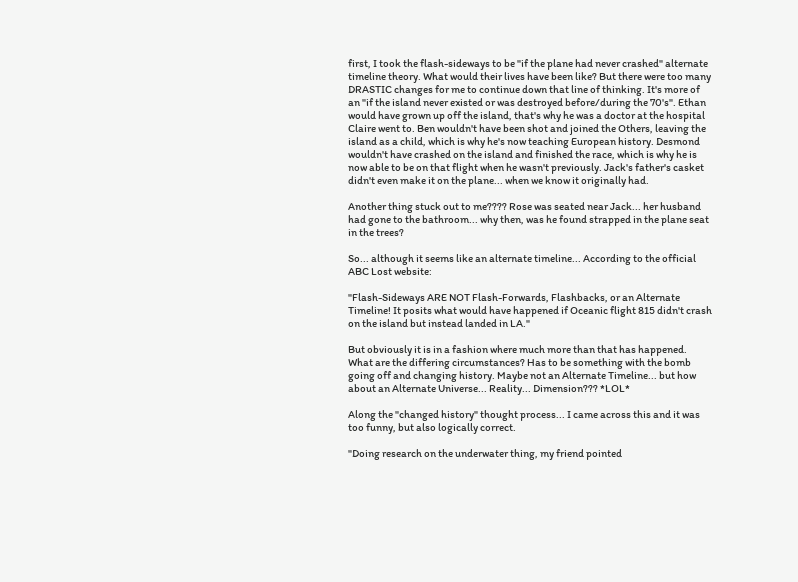first, I took the flash-sideways to be "if the plane had never crashed" alternate timeline theory. What would their lives have been like? But there were too many DRASTIC changes for me to continue down that line of thinking. It's more of an "if the island never existed or was destroyed before/during the 70's". Ethan would have grown up off the island, that's why he was a doctor at the hospital Claire went to. Ben wouldn't have been shot and joined the Others, leaving the island as a child, which is why he's now teaching European history. Desmond wouldn't have crashed on the island and finished the race, which is why he is now able to be on that flight when he wasn't previously. Jack's father's casket didn't even make it on the plane... when we know it originally had.

Another thing stuck out to me???? Rose was seated near Jack... her husband had gone to the bathroom... why then, was he found strapped in the plane seat in the trees?

So... although it seems like an alternate timeline... According to the official ABC Lost website:

"Flash-Sideways ARE NOT Flash-Forwards, Flashbacks, or an Alternate Timeline! It posits what would have happened if Oceanic flight 815 didn't crash on the island but instead landed in LA."

But obviously it is in a fashion where much more than that has happened. What are the differing circumstances? Has to be something with the bomb going off and changing history. Maybe not an Alternate Timeline... but how about an Alternate Universe... Reality... Dimension??? *LOL*

Along the "changed history" thought process... I came across this and it was too funny, but also logically correct.

"Doing research on the underwater thing, my friend pointed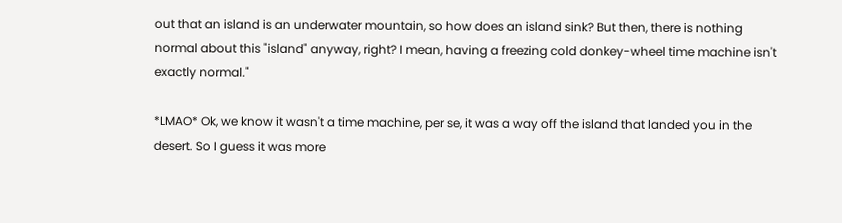out that an island is an underwater mountain, so how does an island sink? But then, there is nothing normal about this "island" anyway, right? I mean, having a freezing cold donkey-wheel time machine isn't exactly normal."

*LMAO* Ok, we know it wasn't a time machine, per se, it was a way off the island that landed you in the desert. So I guess it was more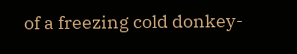of a freezing cold donkey-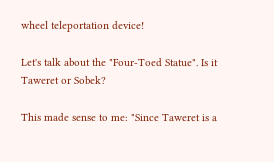wheel teleportation device!

Let's talk about the "Four-Toed Statue". Is it Taweret or Sobek?

This made sense to me: "Since Taweret is a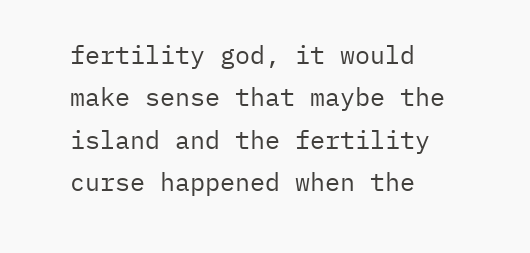fertility god, it would make sense that maybe the island and the fertility curse happened when the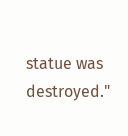statue was destroyed."